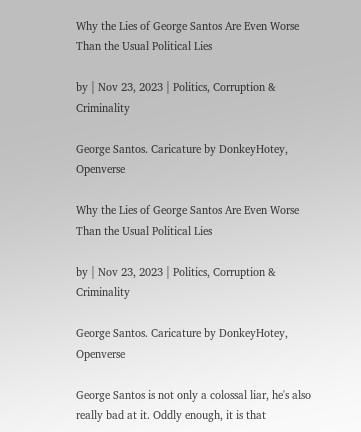Why the Lies of George Santos Are Even Worse Than the Usual Political Lies

by | Nov 23, 2023 | Politics, Corruption & Criminality

George Santos. Caricature by DonkeyHotey, Openverse

Why the Lies of George Santos Are Even Worse Than the Usual Political Lies

by | Nov 23, 2023 | Politics, Corruption & Criminality

George Santos. Caricature by DonkeyHotey, Openverse

George Santos is not only a colossal liar, he's also really bad at it. Oddly enough, it is that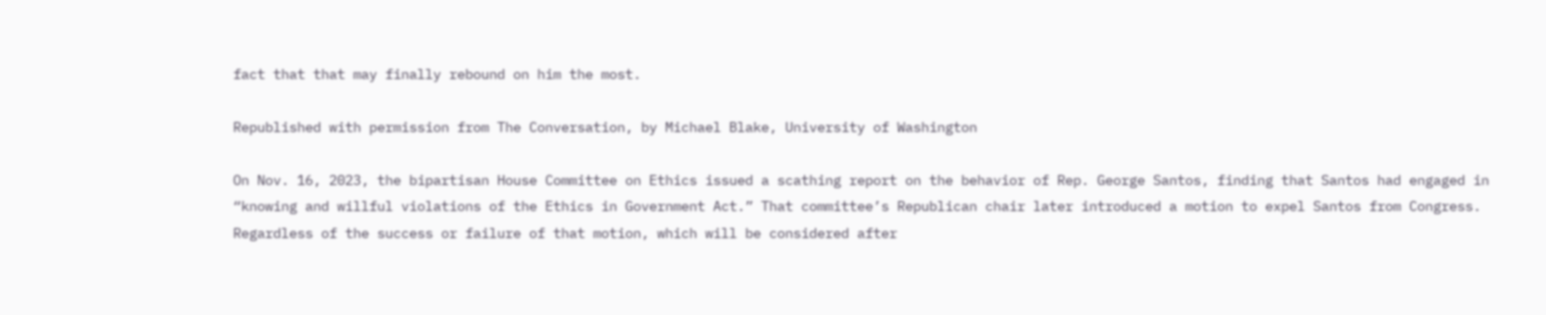fact that that may finally rebound on him the most.

Republished with permission from The Conversation, by Michael Blake, University of Washington

On Nov. 16, 2023, the bipartisan House Committee on Ethics issued a scathing report on the behavior of Rep. George Santos, finding that Santos had engaged in “knowing and willful violations of the Ethics in Government Act.” That committee’s Republican chair later introduced a motion to expel Santos from Congress. Regardless of the success or failure of that motion, which will be considered after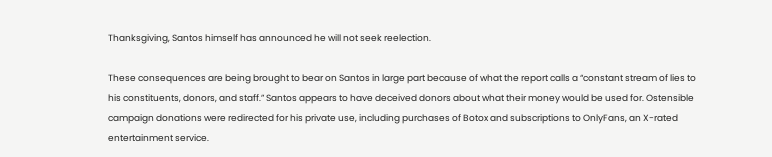Thanksgiving, Santos himself has announced he will not seek reelection.

These consequences are being brought to bear on Santos in large part because of what the report calls a “constant stream of lies to his constituents, donors, and staff.” Santos appears to have deceived donors about what their money would be used for. Ostensible campaign donations were redirected for his private use, including purchases of Botox and subscriptions to OnlyFans, an X-rated entertainment service.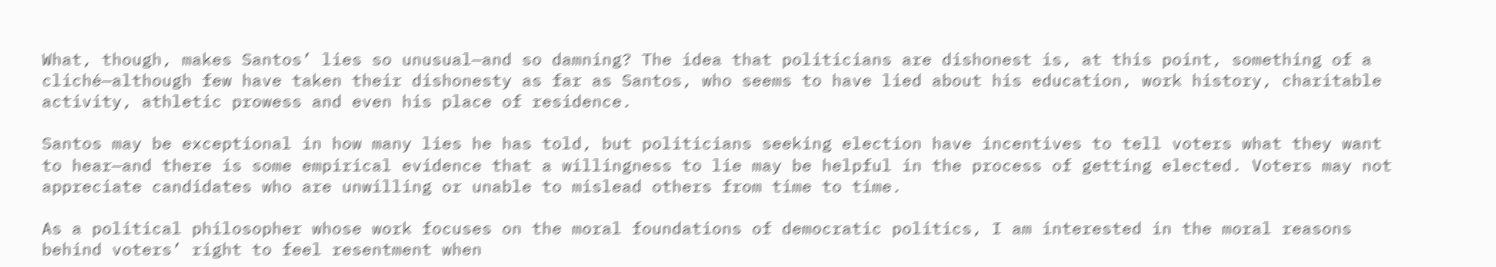What, though, makes Santos’ lies so unusual—and so damning? The idea that politicians are dishonest is, at this point, something of a cliché—although few have taken their dishonesty as far as Santos, who seems to have lied about his education, work history, charitable activity, athletic prowess and even his place of residence.

Santos may be exceptional in how many lies he has told, but politicians seeking election have incentives to tell voters what they want to hear—and there is some empirical evidence that a willingness to lie may be helpful in the process of getting elected. Voters may not appreciate candidates who are unwilling or unable to mislead others from time to time.

As a political philosopher whose work focuses on the moral foundations of democratic politics, I am interested in the moral reasons behind voters’ right to feel resentment when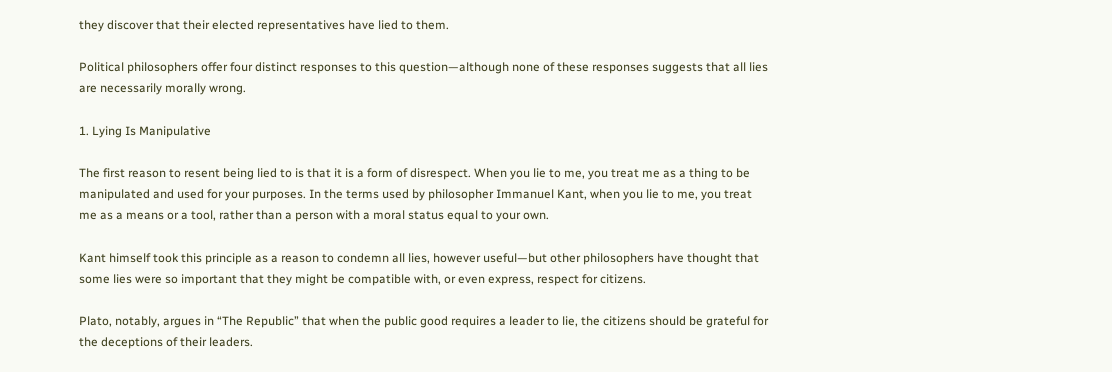they discover that their elected representatives have lied to them.

Political philosophers offer four distinct responses to this question—although none of these responses suggests that all lies are necessarily morally wrong.

1. Lying Is Manipulative

The first reason to resent being lied to is that it is a form of disrespect. When you lie to me, you treat me as a thing to be manipulated and used for your purposes. In the terms used by philosopher Immanuel Kant, when you lie to me, you treat me as a means or a tool, rather than a person with a moral status equal to your own.

Kant himself took this principle as a reason to condemn all lies, however useful—but other philosophers have thought that some lies were so important that they might be compatible with, or even express, respect for citizens.

Plato, notably, argues in “The Republic” that when the public good requires a leader to lie, the citizens should be grateful for the deceptions of their leaders.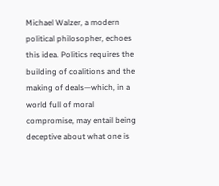Michael Walzer, a modern political philosopher, echoes this idea. Politics requires the building of coalitions and the making of deals—which, in a world full of moral compromise, may entail being deceptive about what one is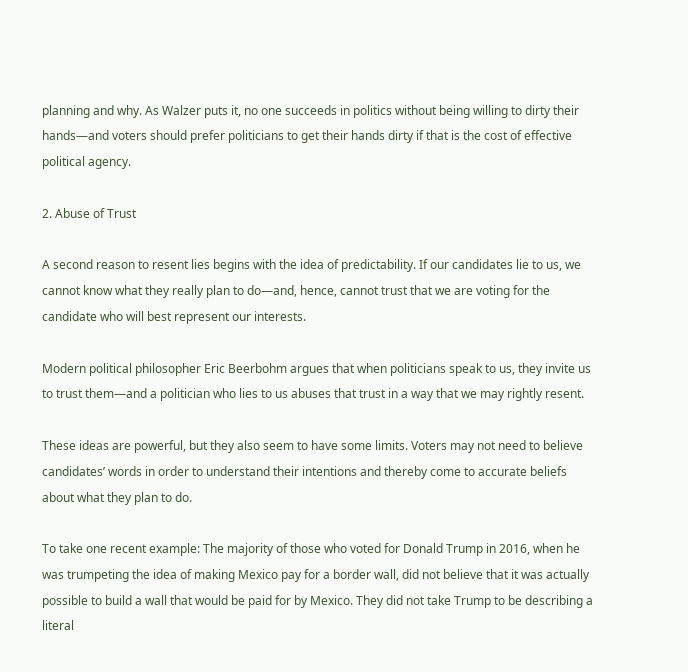planning and why. As Walzer puts it, no one succeeds in politics without being willing to dirty their hands—and voters should prefer politicians to get their hands dirty if that is the cost of effective political agency.

2. Abuse of Trust

A second reason to resent lies begins with the idea of predictability. If our candidates lie to us, we cannot know what they really plan to do—and, hence, cannot trust that we are voting for the candidate who will best represent our interests.

Modern political philosopher Eric Beerbohm argues that when politicians speak to us, they invite us to trust them—and a politician who lies to us abuses that trust in a way that we may rightly resent.

These ideas are powerful, but they also seem to have some limits. Voters may not need to believe candidates’ words in order to understand their intentions and thereby come to accurate beliefs about what they plan to do.

To take one recent example: The majority of those who voted for Donald Trump in 2016, when he was trumpeting the idea of making Mexico pay for a border wall, did not believe that it was actually possible to build a wall that would be paid for by Mexico. They did not take Trump to be describing a literal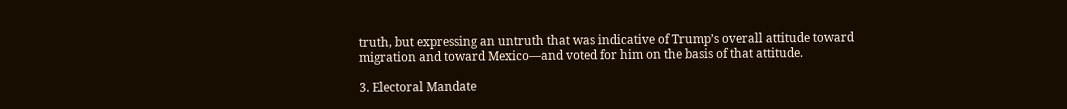truth, but expressing an untruth that was indicative of Trump’s overall attitude toward migration and toward Mexico—and voted for him on the basis of that attitude.

3. Electoral Mandate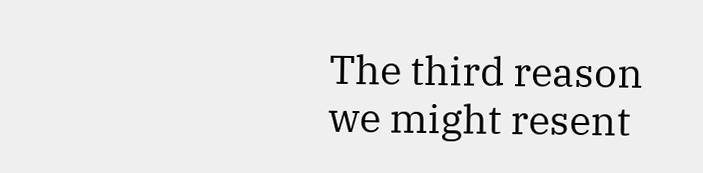The third reason we might resent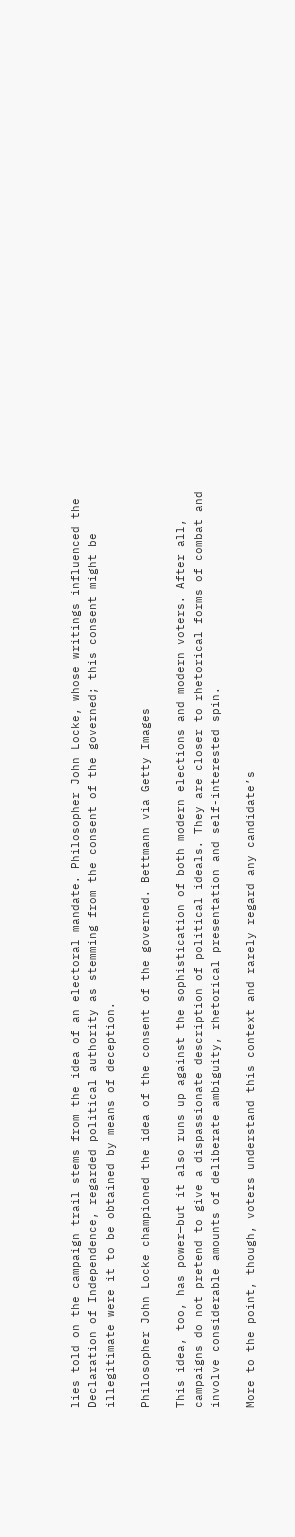lies told on the campaign trail stems from the idea of an electoral mandate. Philosopher John Locke, whose writings influenced the Declaration of Independence, regarded political authority as stemming from the consent of the governed; this consent might be illegitimate were it to be obtained by means of deception.

Philosopher John Locke championed the idea of the consent of the governed. Bettmann via Getty Images

This idea, too, has power—but it also runs up against the sophistication of both modern elections and modern voters. After all, campaigns do not pretend to give a dispassionate description of political ideals. They are closer to rhetorical forms of combat and involve considerable amounts of deliberate ambiguity, rhetorical presentation and self-interested spin.

More to the point, though, voters understand this context and rarely regard any candidate’s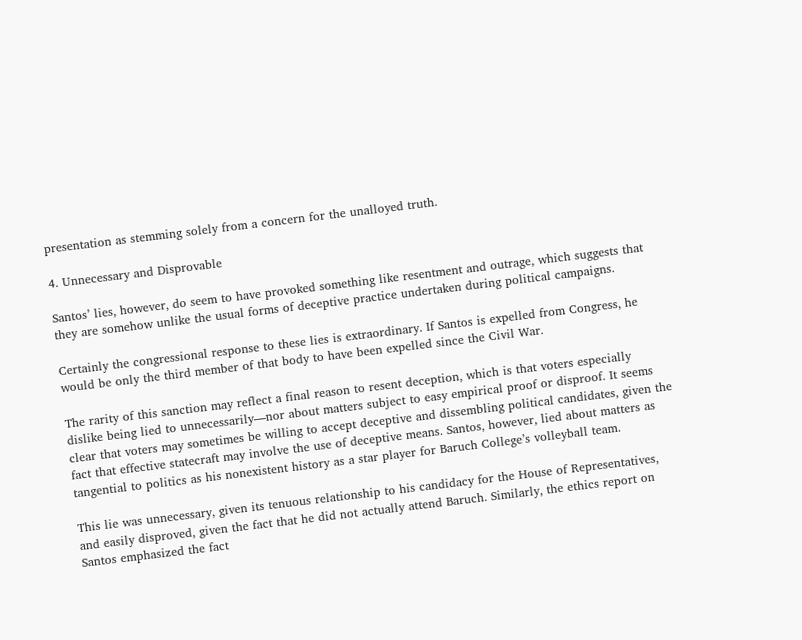presentation as stemming solely from a concern for the unalloyed truth.

4. Unnecessary and Disprovable

Santos’ lies, however, do seem to have provoked something like resentment and outrage, which suggests that they are somehow unlike the usual forms of deceptive practice undertaken during political campaigns.

Certainly the congressional response to these lies is extraordinary. If Santos is expelled from Congress, he would be only the third member of that body to have been expelled since the Civil War.

The rarity of this sanction may reflect a final reason to resent deception, which is that voters especially dislike being lied to unnecessarily—nor about matters subject to easy empirical proof or disproof. It seems clear that voters may sometimes be willing to accept deceptive and dissembling political candidates, given the fact that effective statecraft may involve the use of deceptive means. Santos, however, lied about matters as tangential to politics as his nonexistent history as a star player for Baruch College’s volleyball team.

This lie was unnecessary, given its tenuous relationship to his candidacy for the House of Representatives, and easily disproved, given the fact that he did not actually attend Baruch. Similarly, the ethics report on Santos emphasized the fact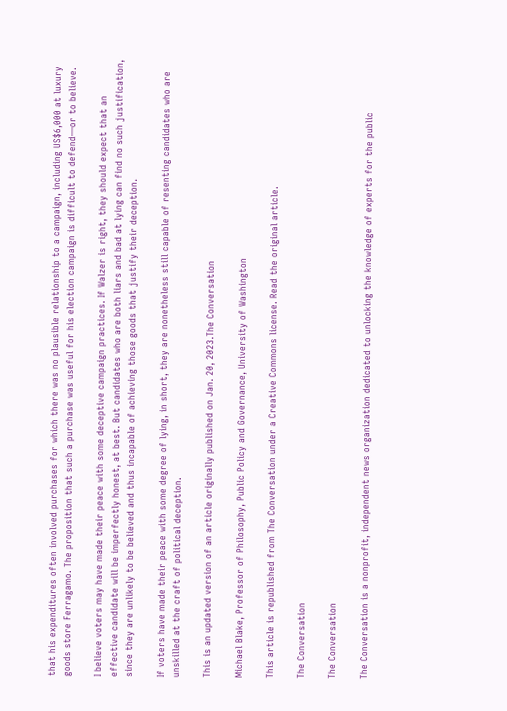that his expenditures often involved purchases for which there was no plausible relationship to a campaign, including US$6,000 at luxury goods store Ferragamo. The proposition that such a purchase was useful for his election campaign is difficult to defend—or to believe.

I believe voters may have made their peace with some deceptive campaign practices. If Walzer is right, they should expect that an effective candidate will be imperfectly honest, at best. But candidates who are both liars and bad at lying can find no such justification, since they are unlikely to be believed and thus incapable of achieving those goods that justify their deception.

If voters have made their peace with some degree of lying, in short, they are nonetheless still capable of resenting candidates who are unskilled at the craft of political deception.

This is an updated version of an article originally published on Jan. 20, 2023.The Conversation

Michael Blake, Professor of Philosophy, Public Policy and Governance, University of Washington

This article is republished from The Conversation under a Creative Commons license. Read the original article.

The Conversation

The Conversation

The Conversation is a nonprofit, independent news organization dedicated to unlocking the knowledge of experts for the public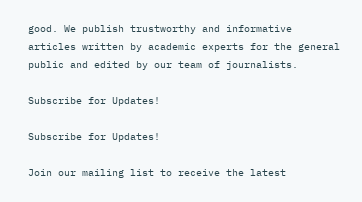good. We publish trustworthy and informative articles written by academic experts for the general public and edited by our team of journalists.

Subscribe for Updates!

Subscribe for Updates!

Join our mailing list to receive the latest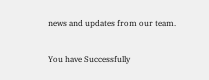news and updates from our team.

You have Successfully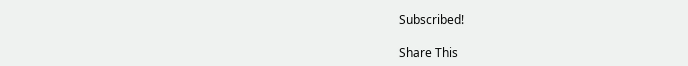Subscribed!

Share This